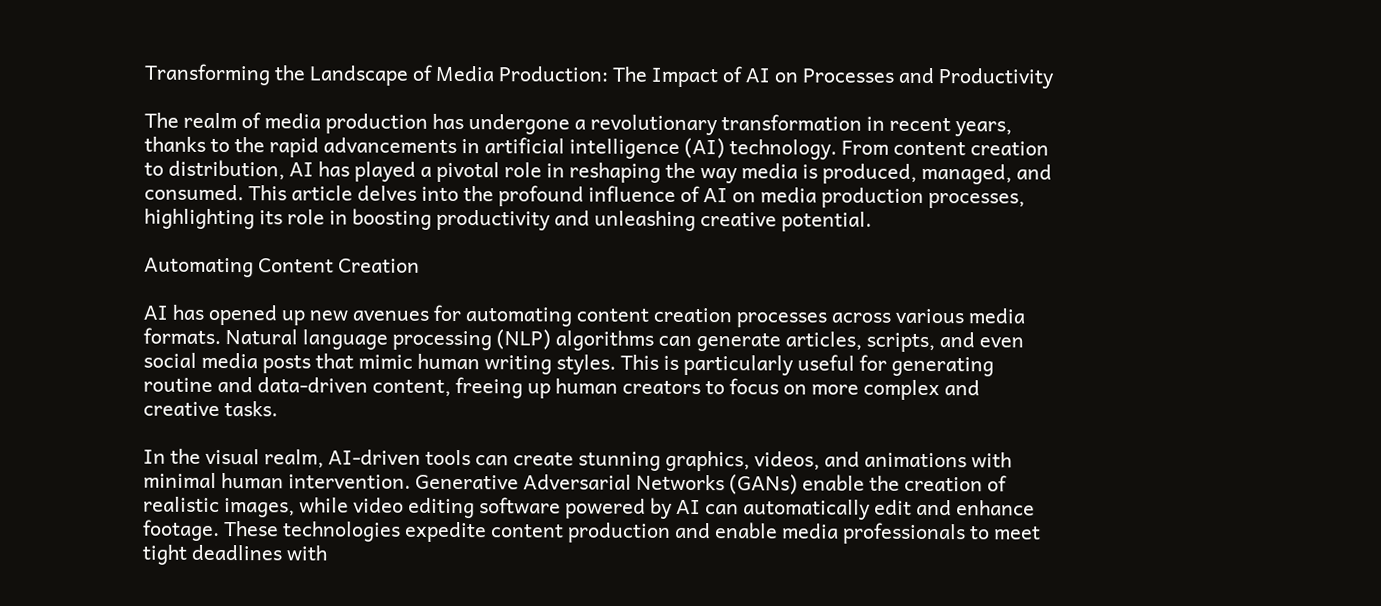Transforming the Landscape of Media Production: The Impact of AI on Processes and Productivity

The realm of media production has undergone a revolutionary transformation in recent years, thanks to the rapid advancements in artificial intelligence (AI) technology. From content creation to distribution, AI has played a pivotal role in reshaping the way media is produced, managed, and consumed. This article delves into the profound influence of AI on media production processes, highlighting its role in boosting productivity and unleashing creative potential.

Automating Content Creation

AI has opened up new avenues for automating content creation processes across various media formats. Natural language processing (NLP) algorithms can generate articles, scripts, and even social media posts that mimic human writing styles. This is particularly useful for generating routine and data-driven content, freeing up human creators to focus on more complex and creative tasks.

In the visual realm, AI-driven tools can create stunning graphics, videos, and animations with minimal human intervention. Generative Adversarial Networks (GANs) enable the creation of realistic images, while video editing software powered by AI can automatically edit and enhance footage. These technologies expedite content production and enable media professionals to meet tight deadlines with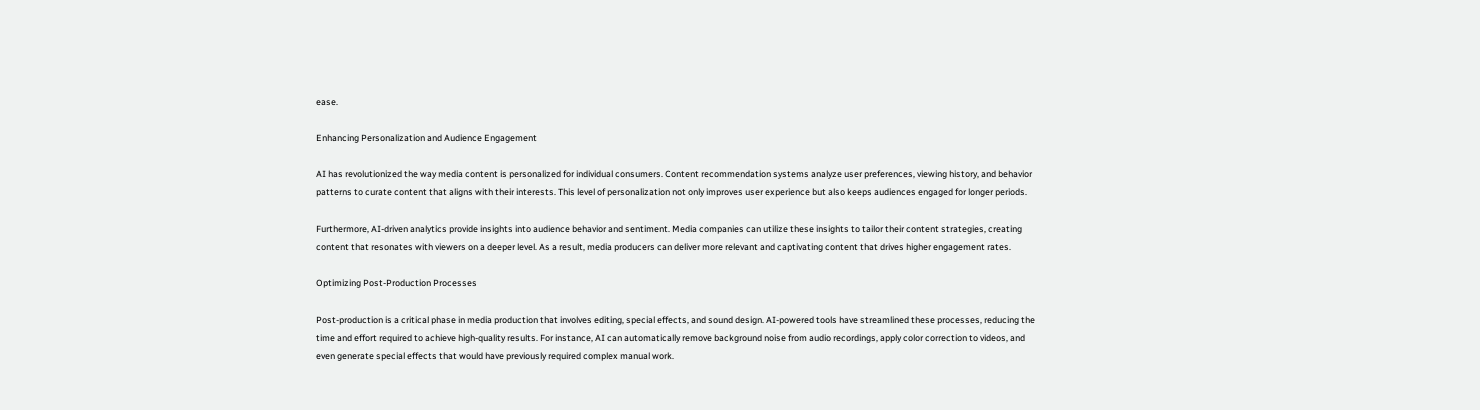ease.

Enhancing Personalization and Audience Engagement

AI has revolutionized the way media content is personalized for individual consumers. Content recommendation systems analyze user preferences, viewing history, and behavior patterns to curate content that aligns with their interests. This level of personalization not only improves user experience but also keeps audiences engaged for longer periods.

Furthermore, AI-driven analytics provide insights into audience behavior and sentiment. Media companies can utilize these insights to tailor their content strategies, creating content that resonates with viewers on a deeper level. As a result, media producers can deliver more relevant and captivating content that drives higher engagement rates.

Optimizing Post-Production Processes

Post-production is a critical phase in media production that involves editing, special effects, and sound design. AI-powered tools have streamlined these processes, reducing the time and effort required to achieve high-quality results. For instance, AI can automatically remove background noise from audio recordings, apply color correction to videos, and even generate special effects that would have previously required complex manual work.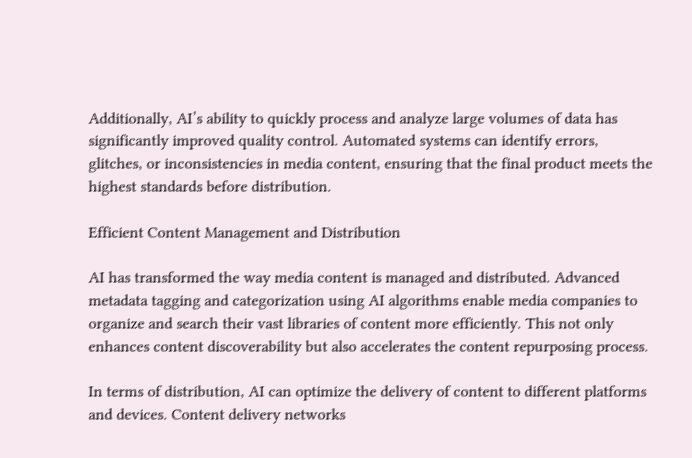Additionally, AI’s ability to quickly process and analyze large volumes of data has significantly improved quality control. Automated systems can identify errors, glitches, or inconsistencies in media content, ensuring that the final product meets the highest standards before distribution.

Efficient Content Management and Distribution

AI has transformed the way media content is managed and distributed. Advanced metadata tagging and categorization using AI algorithms enable media companies to organize and search their vast libraries of content more efficiently. This not only enhances content discoverability but also accelerates the content repurposing process.

In terms of distribution, AI can optimize the delivery of content to different platforms and devices. Content delivery networks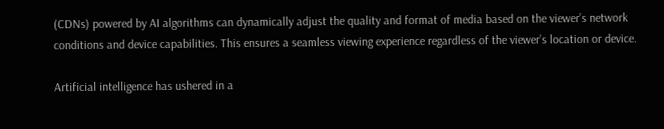(CDNs) powered by AI algorithms can dynamically adjust the quality and format of media based on the viewer’s network conditions and device capabilities. This ensures a seamless viewing experience regardless of the viewer’s location or device.

Artificial intelligence has ushered in a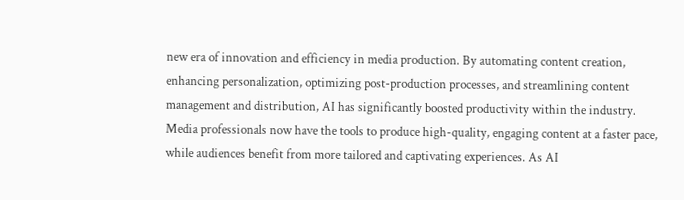new era of innovation and efficiency in media production. By automating content creation, enhancing personalization, optimizing post-production processes, and streamlining content management and distribution, AI has significantly boosted productivity within the industry. Media professionals now have the tools to produce high-quality, engaging content at a faster pace, while audiences benefit from more tailored and captivating experiences. As AI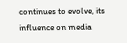continues to evolve, its influence on media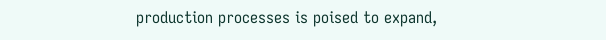production processes is poised to expand,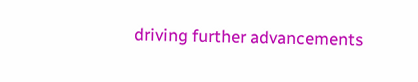driving further advancements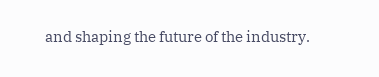and shaping the future of the industry.